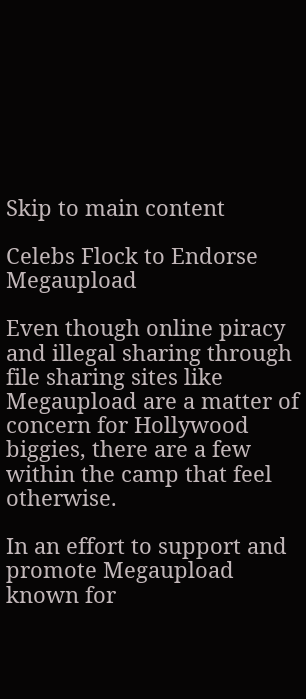Skip to main content

Celebs Flock to Endorse Megaupload

Even though online piracy and illegal sharing through file sharing sites like Megaupload are a matter of concern for Hollywood biggies, there are a few within the camp that feel otherwise.

In an effort to support and promote Megaupload known for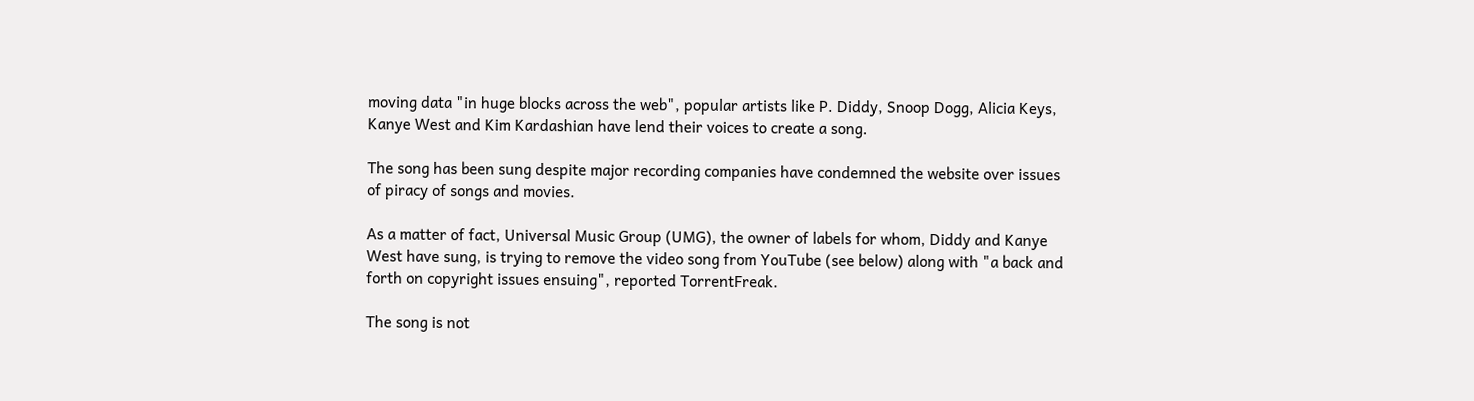moving data "in huge blocks across the web", popular artists like P. Diddy, Snoop Dogg, Alicia Keys, Kanye West and Kim Kardashian have lend their voices to create a song.

The song has been sung despite major recording companies have condemned the website over issues of piracy of songs and movies.

As a matter of fact, Universal Music Group (UMG), the owner of labels for whom, Diddy and Kanye West have sung, is trying to remove the video song from YouTube (see below) along with "a back and forth on copyright issues ensuing", reported TorrentFreak.

The song is not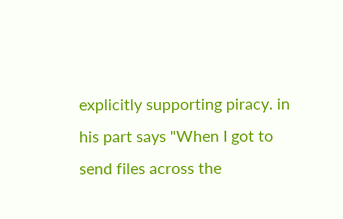explicitly supporting piracy. in his part says "When I got to send files across the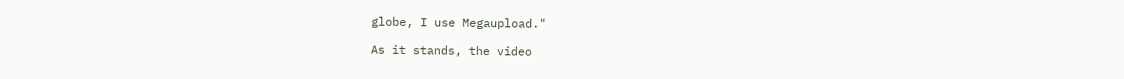globe, I use Megaupload."

As it stands, the video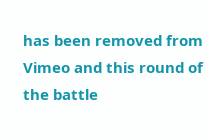has been removed from Vimeo and this round of the battle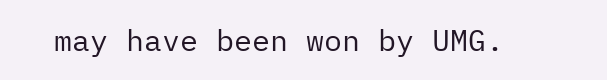may have been won by UMG.